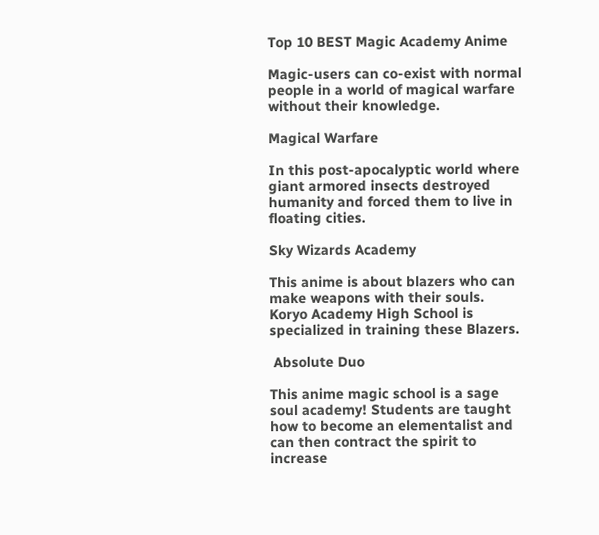Top 10 BEST Magic Academy Anime

Magic-users can co-exist with normal people in a world of magical warfare without their knowledge.

Magical Warfare

In this post-apocalyptic world where giant armored insects destroyed humanity and forced them to live in floating cities.

Sky Wizards Academy

This anime is about blazers who can make weapons with their souls. Koryo Academy High School is specialized in training these Blazers.

 Absolute Duo

This anime magic school is a sage soul academy! Students are taught how to become an elementalist and can then contract the spirit to increase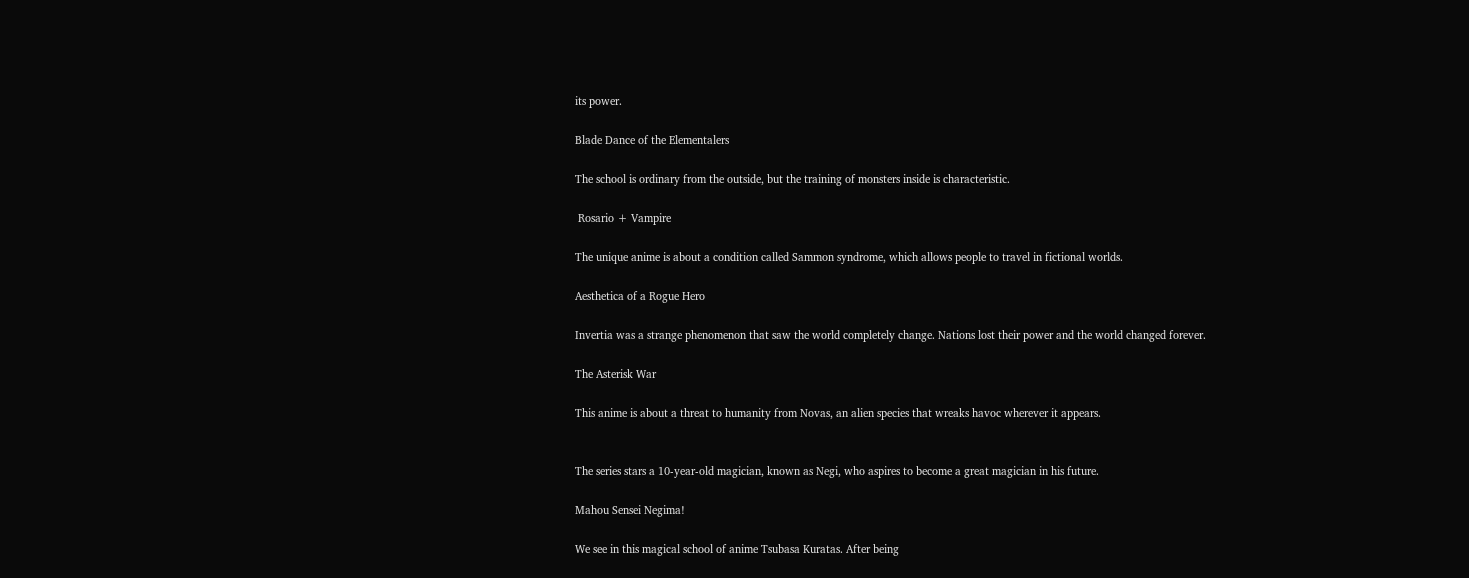its power.

Blade Dance of the Elementalers

The school is ordinary from the outside, but the training of monsters inside is characteristic.

 Rosario + Vampire

The unique anime is about a condition called Sammon syndrome, which allows people to travel in fictional worlds.

Aesthetica of a Rogue Hero

Invertia was a strange phenomenon that saw the world completely change. Nations lost their power and the world changed forever.

The Asterisk War

This anime is about a threat to humanity from Novas, an alien species that wreaks havoc wherever it appears.


The series stars a 10-year-old magician, known as Negi, who aspires to become a great magician in his future.

Mahou Sensei Negima!

We see in this magical school of anime Tsubasa Kuratas. After being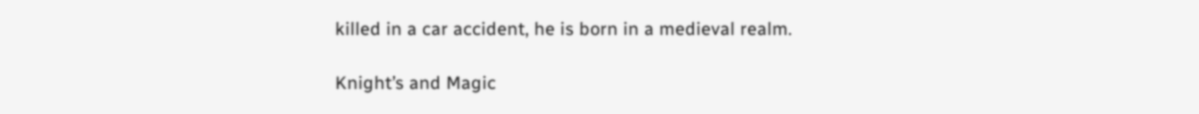killed in a car accident, he is born in a medieval realm.

Knight’s and Magic